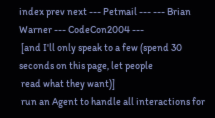index prev next --- Petmail --- --- Brian Warner --- CodeCon2004 ---
 [and I'll only speak to a few (spend 30 seconds on this page, let people
 read what they want)]
 run an Agent to handle all interactions for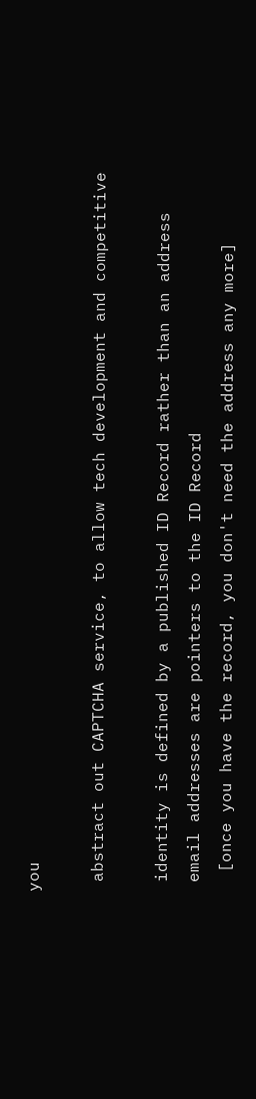you

 abstract out CAPTCHA service, to allow tech development and competitive

 identity is defined by a published ID Record rather than an address
 email addresses are pointers to the ID Record
  [once you have the record, you don't need the address any more]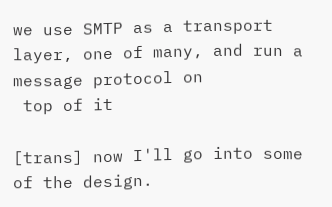we use SMTP as a transport layer, one of many, and run a message protocol on
 top of it

[trans] now I'll go into some of the design.